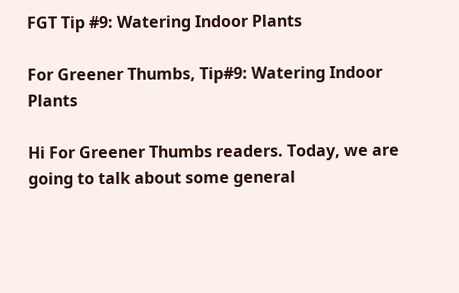FGT Tip #9: Watering Indoor Plants

For Greener Thumbs, Tip#9: Watering Indoor Plants

Hi For Greener Thumbs readers. Today, we are going to talk about some general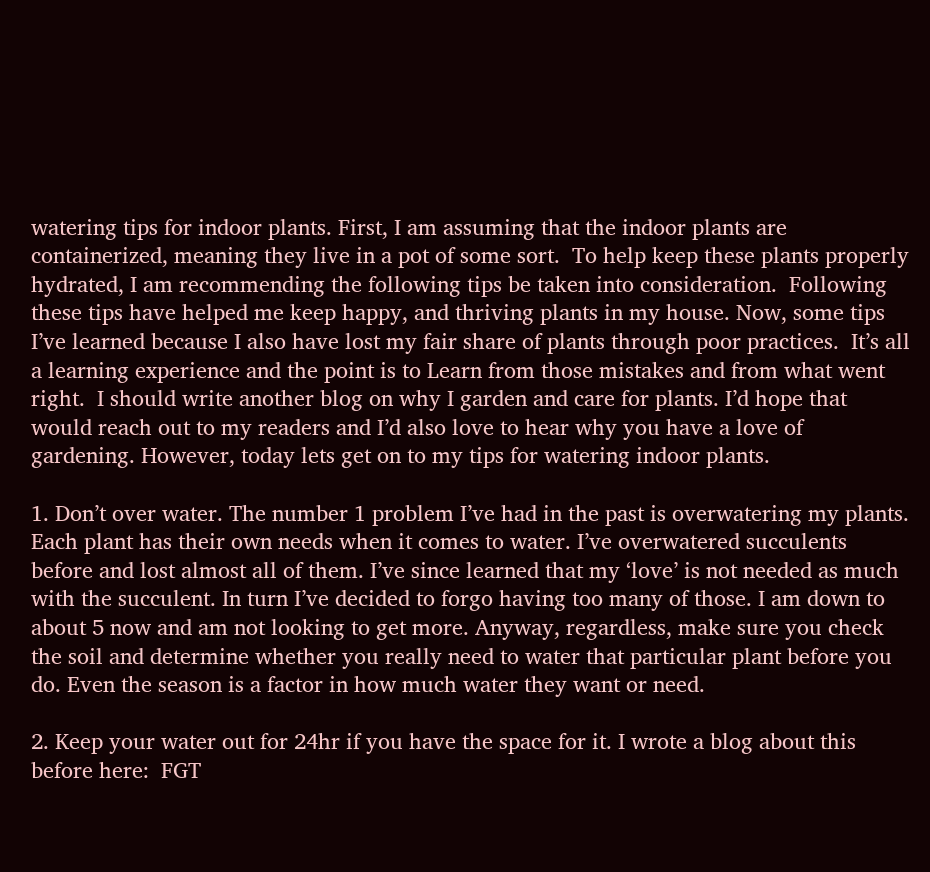watering tips for indoor plants. First, I am assuming that the indoor plants are containerized, meaning they live in a pot of some sort.  To help keep these plants properly hydrated, I am recommending the following tips be taken into consideration.  Following these tips have helped me keep happy, and thriving plants in my house. Now, some tips I’ve learned because I also have lost my fair share of plants through poor practices.  It’s all a learning experience and the point is to Learn from those mistakes and from what went right.  I should write another blog on why I garden and care for plants. I’d hope that would reach out to my readers and I’d also love to hear why you have a love of gardening. However, today lets get on to my tips for watering indoor plants.

1. Don’t over water. The number 1 problem I’ve had in the past is overwatering my plants.  Each plant has their own needs when it comes to water. I’ve overwatered succulents before and lost almost all of them. I’ve since learned that my ‘love’ is not needed as much with the succulent. In turn I’ve decided to forgo having too many of those. I am down to about 5 now and am not looking to get more. Anyway, regardless, make sure you check the soil and determine whether you really need to water that particular plant before you do. Even the season is a factor in how much water they want or need.

2. Keep your water out for 24hr if you have the space for it. I wrote a blog about this before here:  FGT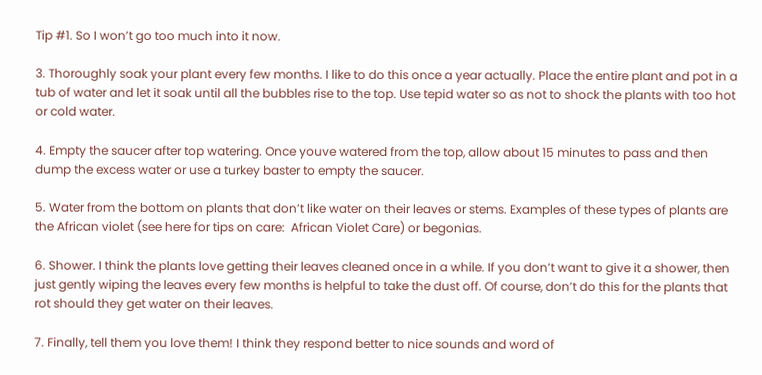Tip #1. So I won’t go too much into it now.

3. Thoroughly soak your plant every few months. I like to do this once a year actually. Place the entire plant and pot in a tub of water and let it soak until all the bubbles rise to the top. Use tepid water so as not to shock the plants with too hot or cold water.

4. Empty the saucer after top watering. Once youve watered from the top, allow about 15 minutes to pass and then dump the excess water or use a turkey baster to empty the saucer.

5. Water from the bottom on plants that don’t like water on their leaves or stems. Examples of these types of plants are the African violet (see here for tips on care:  African Violet Care) or begonias.

6. Shower. I think the plants love getting their leaves cleaned once in a while. If you don’t want to give it a shower, then just gently wiping the leaves every few months is helpful to take the dust off. Of course, don’t do this for the plants that rot should they get water on their leaves.

7. Finally, tell them you love them! I think they respond better to nice sounds and word of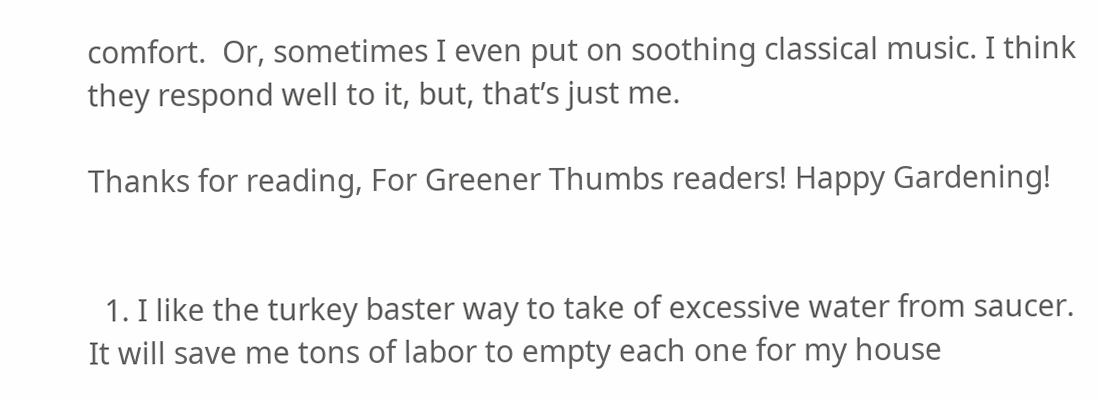comfort.  Or, sometimes I even put on soothing classical music. I think they respond well to it, but, that’s just me.

Thanks for reading, For Greener Thumbs readers! Happy Gardening!


  1. I like the turkey baster way to take of excessive water from saucer. It will save me tons of labor to empty each one for my house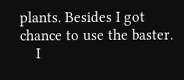plants. Besides I got chance to use the baster.
    I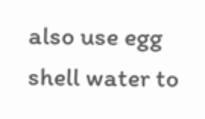also use egg shell water to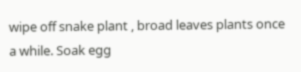wipe off snake plant , broad leaves plants once a while. Soak egg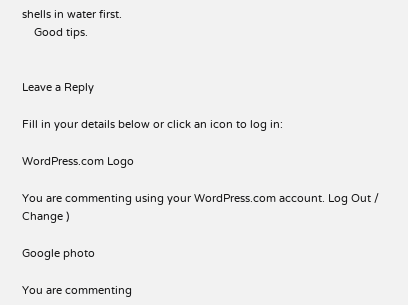shells in water first.
    Good tips.


Leave a Reply

Fill in your details below or click an icon to log in:

WordPress.com Logo

You are commenting using your WordPress.com account. Log Out /  Change )

Google photo

You are commenting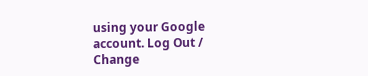using your Google account. Log Out /  Change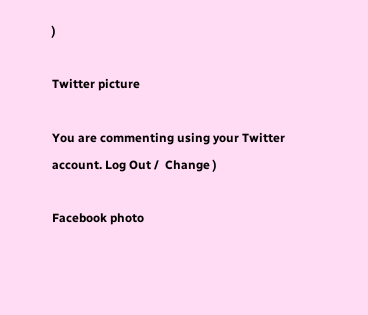)

Twitter picture

You are commenting using your Twitter account. Log Out /  Change )

Facebook photo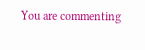You are commenting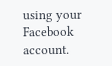using your Facebook account.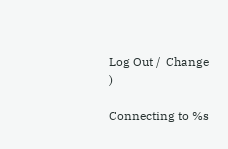Log Out /  Change )

Connecting to %s